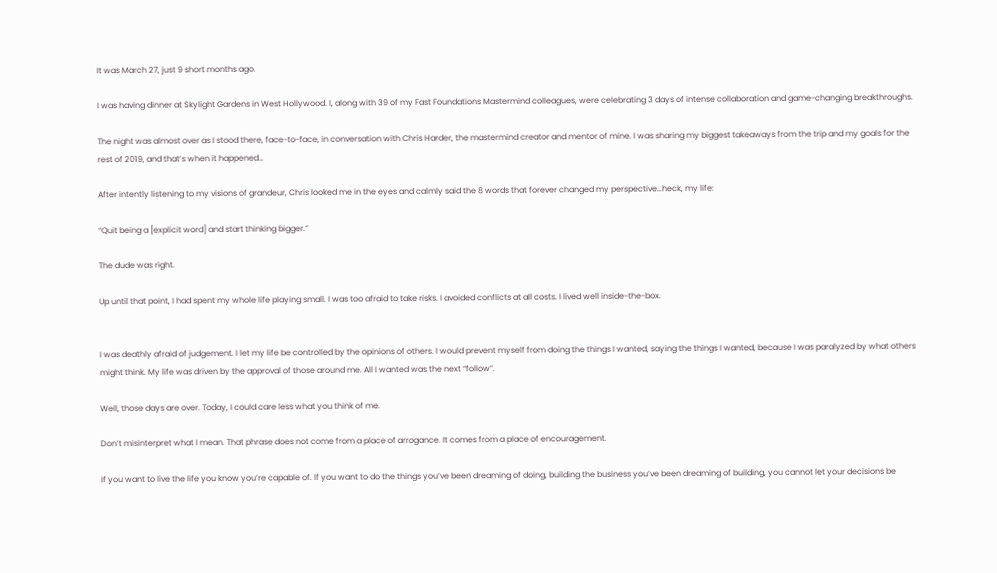It was March 27, just 9 short months ago.

I was having dinner at Skylight Gardens in West Hollywood. I, along with 39 of my Fast Foundations Mastermind colleagues, were celebrating 3 days of intense collaboration and game-changing breakthroughs.

The night was almost over as I stood there, face-to-face, in conversation with Chris Harder, the mastermind creator and mentor of mine. I was sharing my biggest takeaways from the trip and my goals for the rest of 2019, and that’s when it happened…

After intently listening to my visions of grandeur, Chris looked me in the eyes and calmly said the 8 words that forever changed my perspective…heck, my life:

“Quit being a [explicit word] and start thinking bigger.”

The dude was right.

Up until that point, I had spent my whole life playing small. I was too afraid to take risks. I avoided conflicts at all costs. I lived well inside-the-box.


I was deathly afraid of judgement. I let my life be controlled by the opinions of others. I would prevent myself from doing the things I wanted, saying the things I wanted, because I was paralyzed by what others might think. My life was driven by the approval of those around me. All I wanted was the next “follow”.

Well, those days are over. Today, I could care less what you think of me.

Don’t misinterpret what I mean. That phrase does not come from a place of arrogance. It comes from a place of encouragement.

If you want to live the life you know you’re capable of. If you want to do the things you’ve been dreaming of doing, building the business you’ve been dreaming of building, you cannot let your decisions be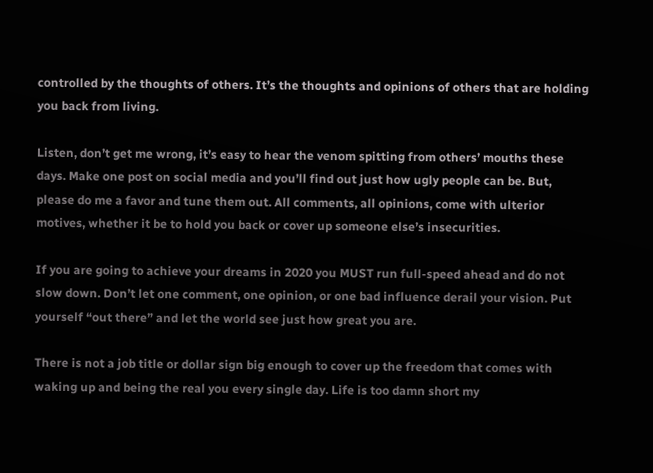controlled by the thoughts of others. It’s the thoughts and opinions of others that are holding you back from living.

Listen, don’t get me wrong, it’s easy to hear the venom spitting from others’ mouths these days. Make one post on social media and you’ll find out just how ugly people can be. But, please do me a favor and tune them out. All comments, all opinions, come with ulterior motives, whether it be to hold you back or cover up someone else’s insecurities.

If you are going to achieve your dreams in 2020 you MUST run full-speed ahead and do not slow down. Don’t let one comment, one opinion, or one bad influence derail your vision. Put yourself “out there” and let the world see just how great you are.

There is not a job title or dollar sign big enough to cover up the freedom that comes with waking up and being the real you every single day. Life is too damn short my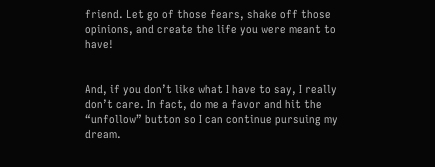friend. Let go of those fears, shake off those opinions, and create the life you were meant to have!


And, if you don’t like what I have to say, I really don’t care. In fact, do me a favor and hit the “unfollow” button so I can continue pursuing my dream.